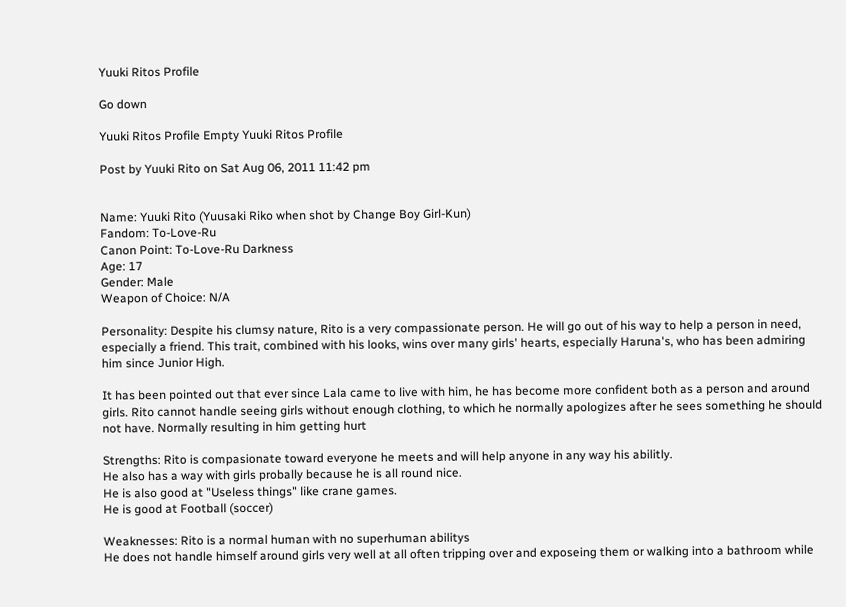Yuuki Ritos Profile

Go down

Yuuki Ritos Profile Empty Yuuki Ritos Profile

Post by Yuuki Rito on Sat Aug 06, 2011 11:42 pm


Name: Yuuki Rito (Yuusaki Riko when shot by Change Boy Girl-Kun)
Fandom: To-Love-Ru
Canon Point: To-Love-Ru Darkness
Age: 17
Gender: Male
Weapon of Choice: N/A

Personality: Despite his clumsy nature, Rito is a very compassionate person. He will go out of his way to help a person in need, especially a friend. This trait, combined with his looks, wins over many girls' hearts, especially Haruna's, who has been admiring him since Junior High.

It has been pointed out that ever since Lala came to live with him, he has become more confident both as a person and around girls. Rito cannot handle seeing girls without enough clothing, to which he normally apologizes after he sees something he should not have. Normally resulting in him getting hurt

Strengths: Rito is compasionate toward everyone he meets and will help anyone in any way his abilitly.
He also has a way with girls probally because he is all round nice.
He is also good at "Useless things" like crane games.
He is good at Football (soccer)

Weaknesses: Rito is a normal human with no superhuman abilitys
He does not handle himself around girls very well at all often tripping over and exposeing them or walking into a bathroom while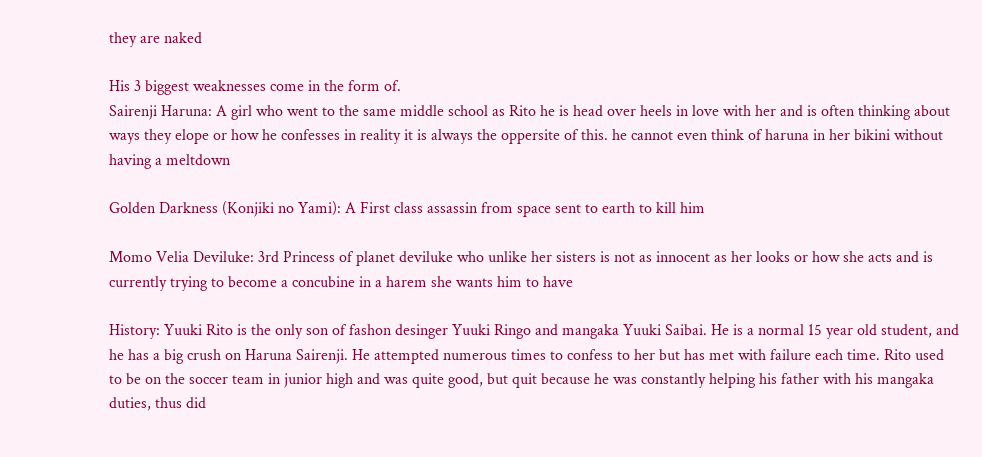they are naked

His 3 biggest weaknesses come in the form of.
Sairenji Haruna: A girl who went to the same middle school as Rito he is head over heels in love with her and is often thinking about ways they elope or how he confesses in reality it is always the oppersite of this. he cannot even think of haruna in her bikini without having a meltdown

Golden Darkness (Konjiki no Yami): A First class assassin from space sent to earth to kill him

Momo Velia Deviluke: 3rd Princess of planet deviluke who unlike her sisters is not as innocent as her looks or how she acts and is currently trying to become a concubine in a harem she wants him to have

History: Yuuki Rito is the only son of fashon desinger Yuuki Ringo and mangaka Yuuki Saibai. He is a normal 15 year old student, and he has a big crush on Haruna Sairenji. He attempted numerous times to confess to her but has met with failure each time. Rito used to be on the soccer team in junior high and was quite good, but quit because he was constantly helping his father with his mangaka duties, thus did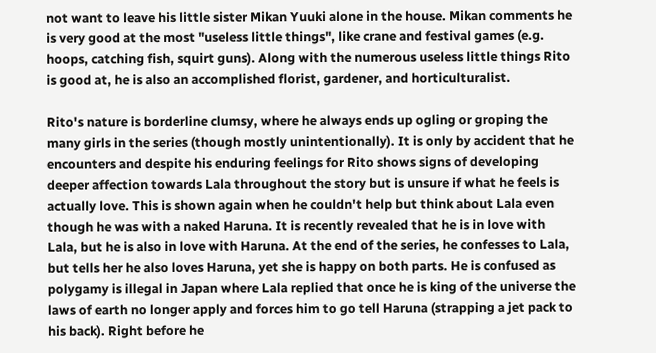not want to leave his little sister Mikan Yuuki alone in the house. Mikan comments he is very good at the most "useless little things", like crane and festival games (e.g. hoops, catching fish, squirt guns). Along with the numerous useless little things Rito is good at, he is also an accomplished florist, gardener, and horticulturalist.

Rito's nature is borderline clumsy, where he always ends up ogling or groping the many girls in the series (though mostly unintentionally). It is only by accident that he encounters and despite his enduring feelings for Rito shows signs of developing deeper affection towards Lala throughout the story but is unsure if what he feels is actually love. This is shown again when he couldn't help but think about Lala even though he was with a naked Haruna. It is recently revealed that he is in love with Lala, but he is also in love with Haruna. At the end of the series, he confesses to Lala, but tells her he also loves Haruna, yet she is happy on both parts. He is confused as polygamy is illegal in Japan where Lala replied that once he is king of the universe the laws of earth no longer apply and forces him to go tell Haruna (strapping a jet pack to his back). Right before he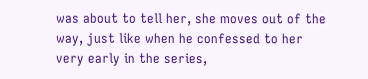was about to tell her, she moves out of the way, just like when he confessed to her very early in the series,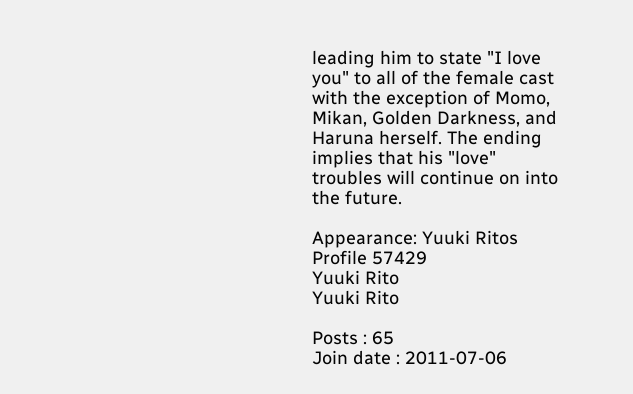leading him to state "I love you" to all of the female cast with the exception of Momo, Mikan, Golden Darkness, and Haruna herself. The ending implies that his "love" troubles will continue on into the future.

Appearance: Yuuki Ritos Profile 57429
Yuuki Rito
Yuuki Rito

Posts : 65
Join date : 2011-07-06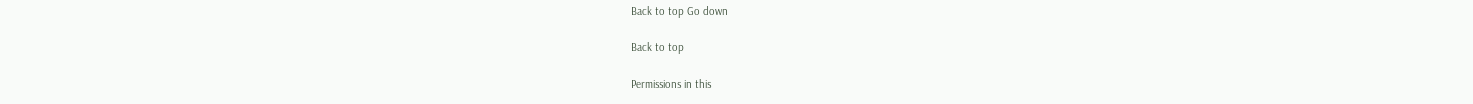Back to top Go down

Back to top

Permissions in this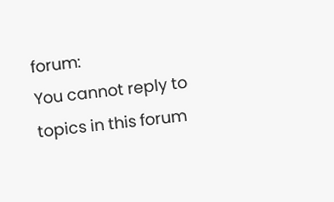forum:
You cannot reply to topics in this forum